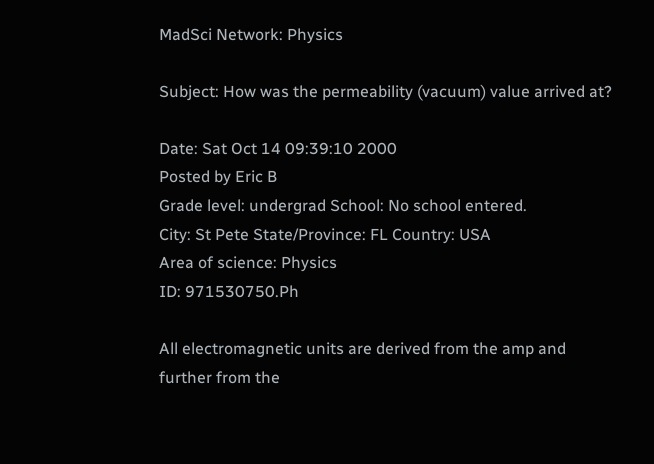MadSci Network: Physics

Subject: How was the permeability (vacuum) value arrived at?

Date: Sat Oct 14 09:39:10 2000
Posted by Eric B
Grade level: undergrad School: No school entered.
City: St Pete State/Province: FL Country: USA
Area of science: Physics
ID: 971530750.Ph

All electromagnetic units are derived from the amp and further from the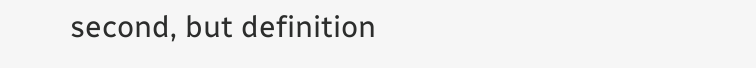second, but definition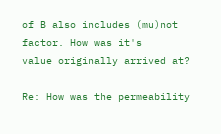of B also includes (mu)not factor. How was it's
value originally arrived at?

Re: How was the permeability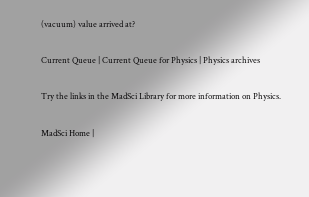(vacuum) value arrived at?

Current Queue | Current Queue for Physics | Physics archives

Try the links in the MadSci Library for more information on Physics.

MadSci Home |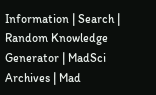Information | Search | Random Knowledge Generator | MadSci Archives | Mad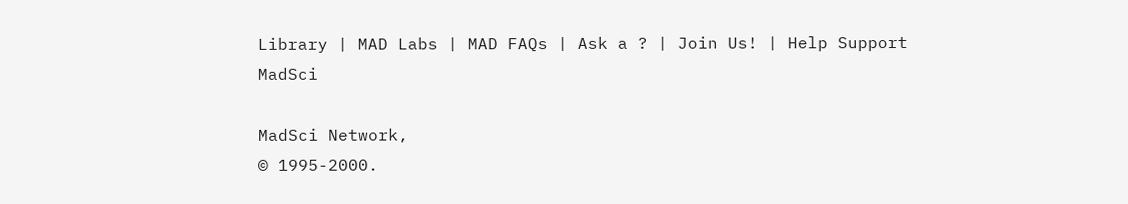Library | MAD Labs | MAD FAQs | Ask a ? | Join Us! | Help Support MadSci

MadSci Network,
© 1995-2000.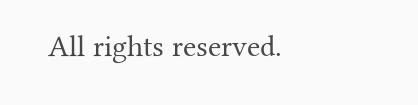All rights reserved.